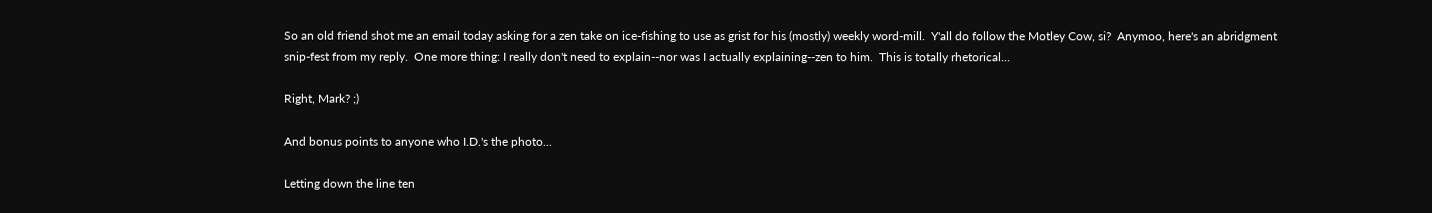So an old friend shot me an email today asking for a zen take on ice-fishing to use as grist for his (mostly) weekly word-mill.  Y'all do follow the Motley Cow, si?  Anymoo, here's an abridgment snip-fest from my reply.  One more thing: I really don't need to explain--nor was I actually explaining--zen to him.  This is totally rhetorical...

Right, Mark? ;)

And bonus points to anyone who I.D.'s the photo...

Letting down the line ten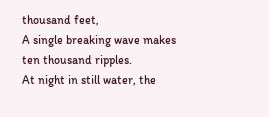thousand feet,
A single breaking wave makes ten thousand ripples.
At night in still water, the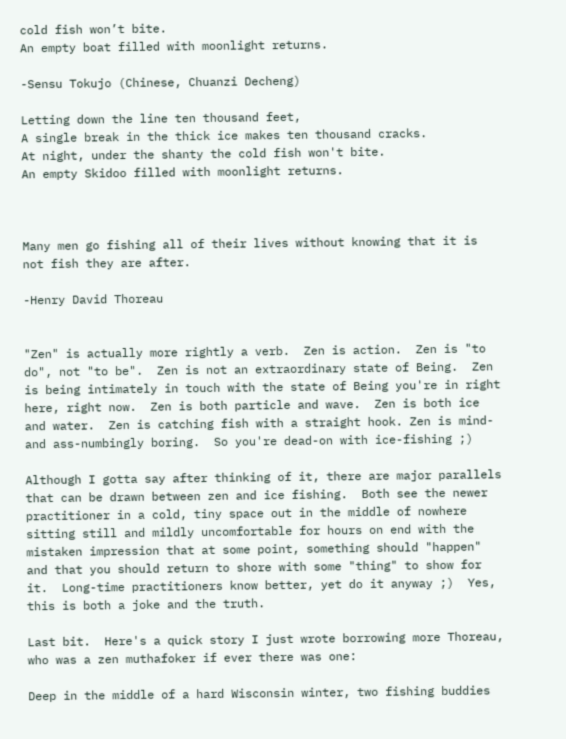cold fish won’t bite.
An empty boat filled with moonlight returns.

-Sensu Tokujo (Chinese, Chuanzi Decheng)

Letting down the line ten thousand feet,
A single break in the thick ice makes ten thousand cracks.
At night, under the shanty the cold fish won't bite.
An empty Skidoo filled with moonlight returns.



Many men go fishing all of their lives without knowing that it is not fish they are after.

-Henry David Thoreau


"Zen" is actually more rightly a verb.  Zen is action.  Zen is "to do", not "to be".  Zen is not an extraordinary state of Being.  Zen is being intimately in touch with the state of Being you're in right here, right now.  Zen is both particle and wave.  Zen is both ice and water.  Zen is catching fish with a straight hook. Zen is mind- and ass-numbingly boring.  So you're dead-on with ice-fishing ;)

Although I gotta say after thinking of it, there are major parallels that can be drawn between zen and ice fishing.  Both see the newer practitioner in a cold, tiny space out in the middle of nowhere sitting still and mildly uncomfortable for hours on end with the mistaken impression that at some point, something should "happen" and that you should return to shore with some "thing" to show for it.  Long-time practitioners know better, yet do it anyway ;)  Yes, this is both a joke and the truth.

Last bit.  Here's a quick story I just wrote borrowing more Thoreau, who was a zen muthafoker if ever there was one:

Deep in the middle of a hard Wisconsin winter, two fishing buddies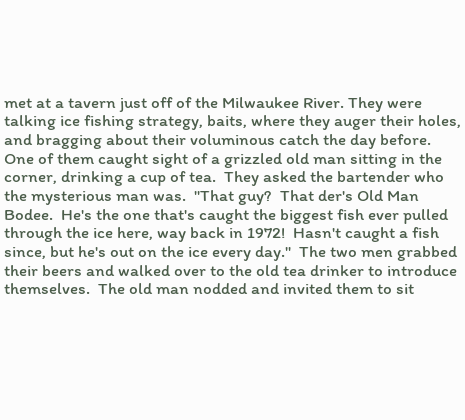met at a tavern just off of the Milwaukee River. They were talking ice fishing strategy, baits, where they auger their holes, and bragging about their voluminous catch the day before.  One of them caught sight of a grizzled old man sitting in the corner, drinking a cup of tea.  They asked the bartender who the mysterious man was.  "That guy?  That der's Old Man Bodee.  He's the one that's caught the biggest fish ever pulled through the ice here, way back in 1972!  Hasn't caught a fish since, but he's out on the ice every day."  The two men grabbed their beers and walked over to the old tea drinker to introduce themselves.  The old man nodded and invited them to sit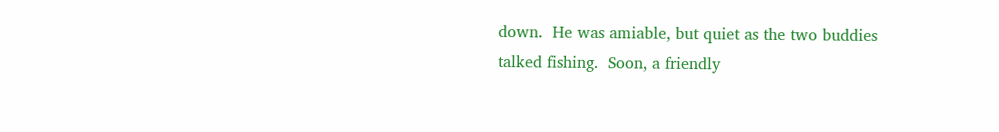down.  He was amiable, but quiet as the two buddies talked fishing.  Soon, a friendly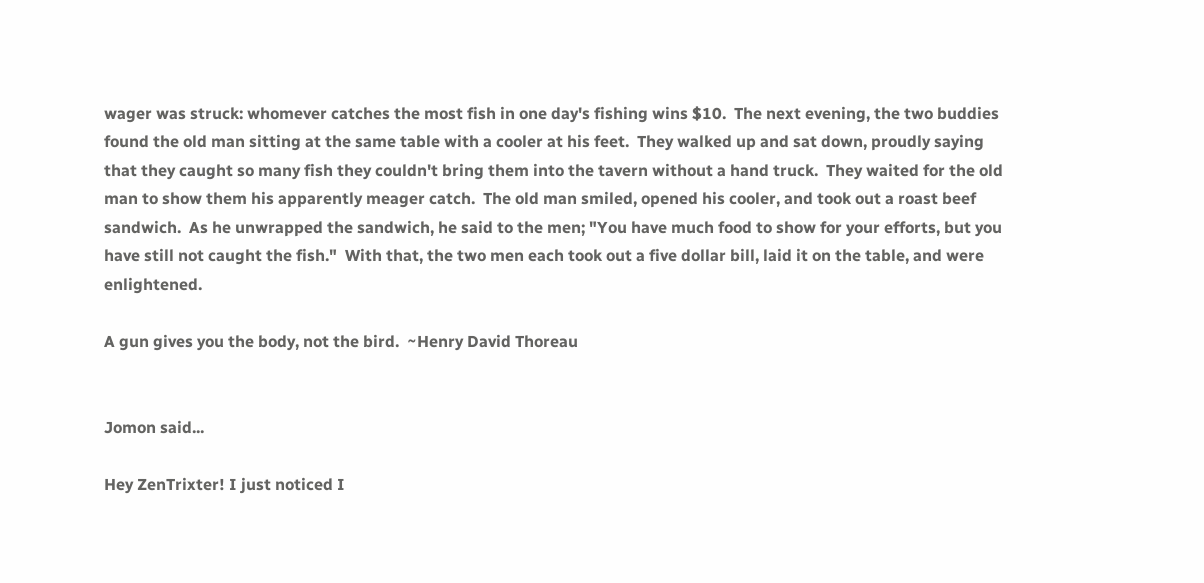wager was struck: whomever catches the most fish in one day's fishing wins $10.  The next evening, the two buddies found the old man sitting at the same table with a cooler at his feet.  They walked up and sat down, proudly saying that they caught so many fish they couldn't bring them into the tavern without a hand truck.  They waited for the old man to show them his apparently meager catch.  The old man smiled, opened his cooler, and took out a roast beef sandwich.  As he unwrapped the sandwich, he said to the men; "You have much food to show for your efforts, but you have still not caught the fish."  With that, the two men each took out a five dollar bill, laid it on the table, and were enlightened.

A gun gives you the body, not the bird.  ~Henry David Thoreau


Jomon said...

Hey ZenTrixter! I just noticed I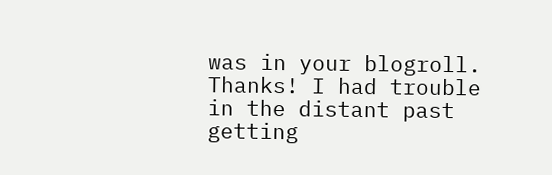was in your blogroll. Thanks! I had trouble in the distant past getting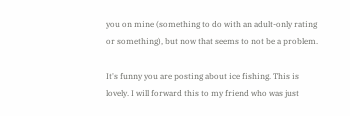you on mine (something to do with an adult-only rating or something), but now that seems to not be a problem.

It's funny you are posting about ice fishing. This is lovely. I will forward this to my friend who was just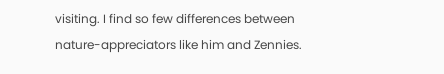visiting. I find so few differences between nature-appreciators like him and Zennies.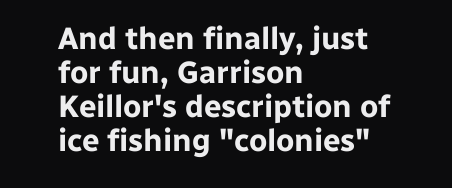And then finally, just for fun, Garrison Keillor's description of ice fishing "colonies"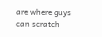are where guys can scratch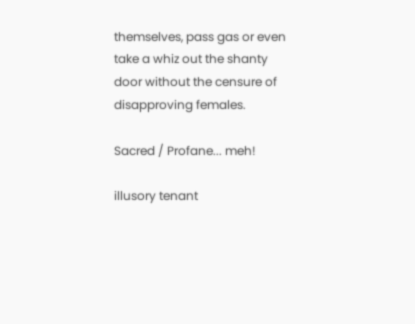themselves, pass gas or even take a whiz out the shanty door without the censure of disapproving females.

Sacred / Profane... meh!

illusory tenant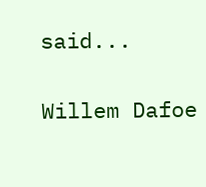said...

Willem Dafoe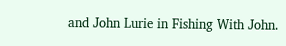and John Lurie in Fishing With John.